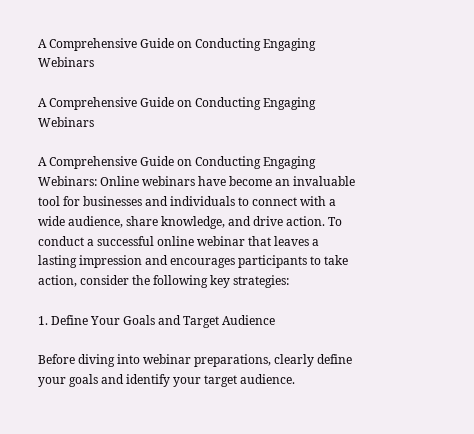A Comprehensive Guide on Conducting Engaging Webinars

A Comprehensive Guide on Conducting Engaging Webinars

A Comprehensive Guide on Conducting Engaging Webinars: Online webinars have become an invaluable tool for businesses and individuals to connect with a wide audience, share knowledge, and drive action. To conduct a successful online webinar that leaves a lasting impression and encourages participants to take action, consider the following key strategies:

1. Define Your Goals and Target Audience

Before diving into webinar preparations, clearly define your goals and identify your target audience.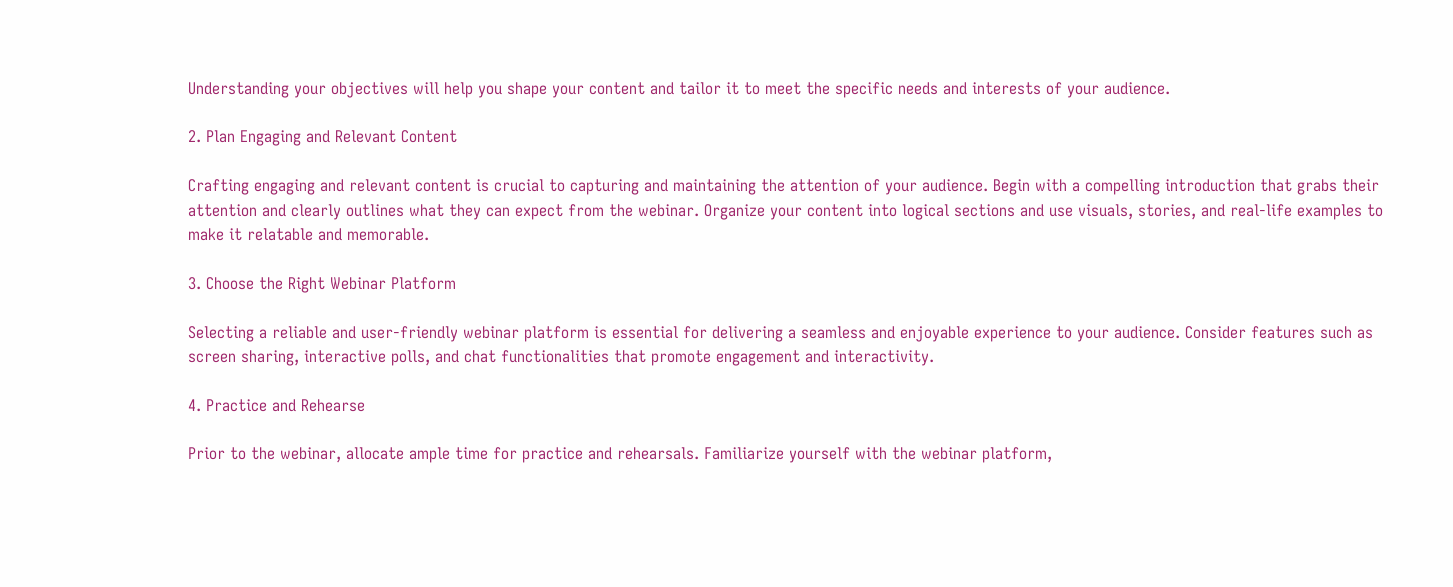Understanding your objectives will help you shape your content and tailor it to meet the specific needs and interests of your audience.

2. Plan Engaging and Relevant Content

Crafting engaging and relevant content is crucial to capturing and maintaining the attention of your audience. Begin with a compelling introduction that grabs their attention and clearly outlines what they can expect from the webinar. Organize your content into logical sections and use visuals, stories, and real-life examples to make it relatable and memorable.

3. Choose the Right Webinar Platform

Selecting a reliable and user-friendly webinar platform is essential for delivering a seamless and enjoyable experience to your audience. Consider features such as screen sharing, interactive polls, and chat functionalities that promote engagement and interactivity.

4. Practice and Rehearse

Prior to the webinar, allocate ample time for practice and rehearsals. Familiarize yourself with the webinar platform,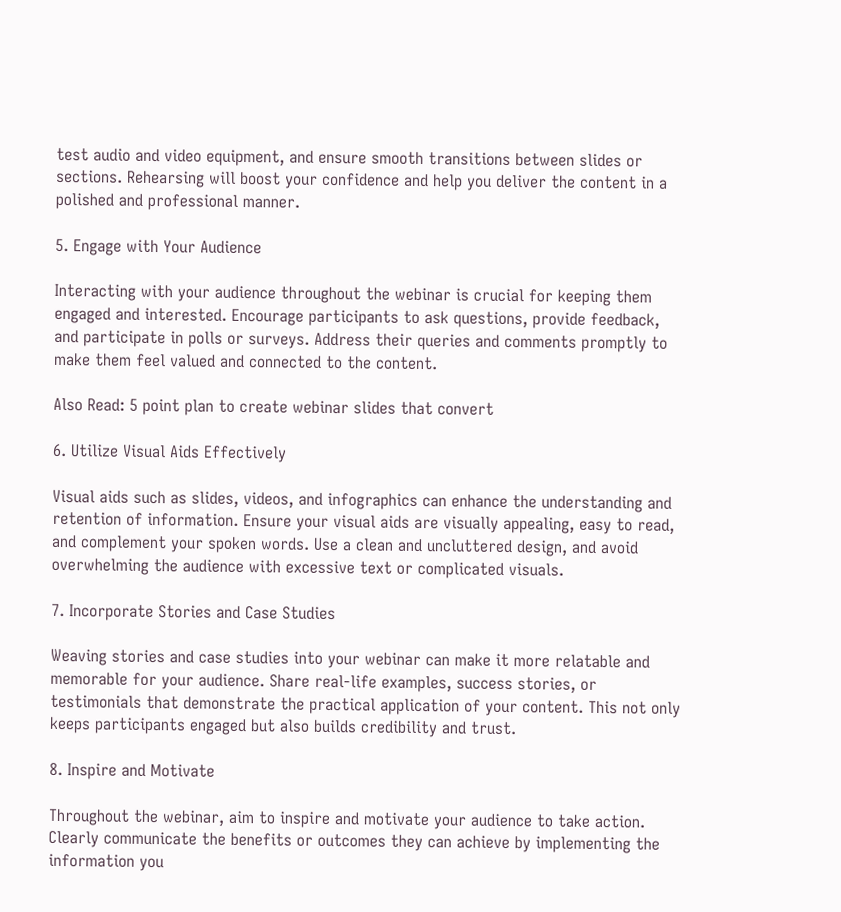test audio and video equipment, and ensure smooth transitions between slides or sections. Rehearsing will boost your confidence and help you deliver the content in a polished and professional manner.

5. Engage with Your Audience

Interacting with your audience throughout the webinar is crucial for keeping them engaged and interested. Encourage participants to ask questions, provide feedback, and participate in polls or surveys. Address their queries and comments promptly to make them feel valued and connected to the content.

Also Read: 5 point plan to create webinar slides that convert

6. Utilize Visual Aids Effectively

Visual aids such as slides, videos, and infographics can enhance the understanding and retention of information. Ensure your visual aids are visually appealing, easy to read, and complement your spoken words. Use a clean and uncluttered design, and avoid overwhelming the audience with excessive text or complicated visuals.

7. Incorporate Stories and Case Studies

Weaving stories and case studies into your webinar can make it more relatable and memorable for your audience. Share real-life examples, success stories, or testimonials that demonstrate the practical application of your content. This not only keeps participants engaged but also builds credibility and trust.

8. Inspire and Motivate

Throughout the webinar, aim to inspire and motivate your audience to take action. Clearly communicate the benefits or outcomes they can achieve by implementing the information you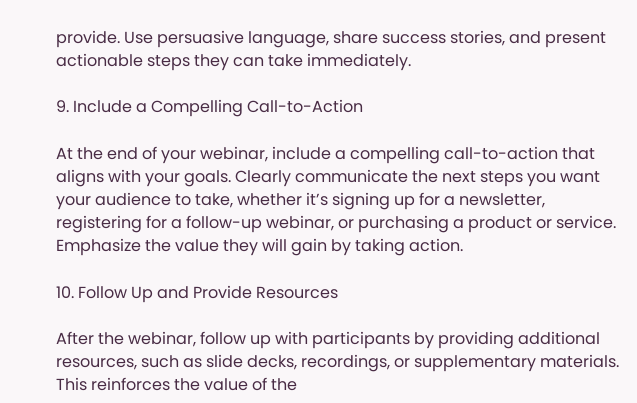provide. Use persuasive language, share success stories, and present actionable steps they can take immediately.

9. Include a Compelling Call-to-Action

At the end of your webinar, include a compelling call-to-action that aligns with your goals. Clearly communicate the next steps you want your audience to take, whether it’s signing up for a newsletter, registering for a follow-up webinar, or purchasing a product or service. Emphasize the value they will gain by taking action.

10. Follow Up and Provide Resources

After the webinar, follow up with participants by providing additional resources, such as slide decks, recordings, or supplementary materials. This reinforces the value of the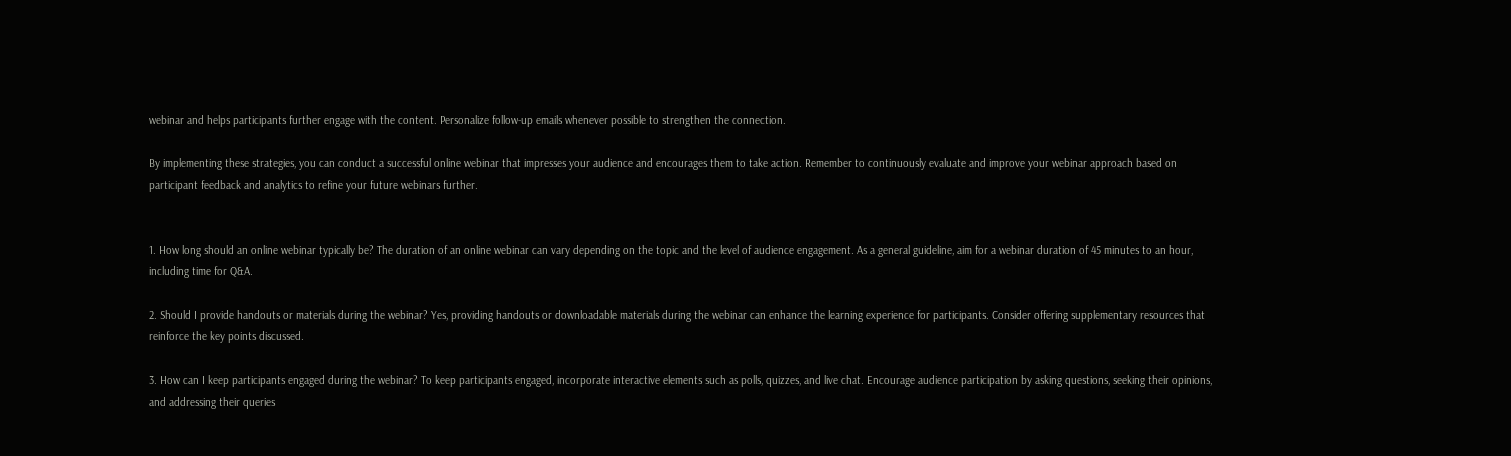webinar and helps participants further engage with the content. Personalize follow-up emails whenever possible to strengthen the connection.

By implementing these strategies, you can conduct a successful online webinar that impresses your audience and encourages them to take action. Remember to continuously evaluate and improve your webinar approach based on participant feedback and analytics to refine your future webinars further.


1. How long should an online webinar typically be? The duration of an online webinar can vary depending on the topic and the level of audience engagement. As a general guideline, aim for a webinar duration of 45 minutes to an hour, including time for Q&A.

2. Should I provide handouts or materials during the webinar? Yes, providing handouts or downloadable materials during the webinar can enhance the learning experience for participants. Consider offering supplementary resources that reinforce the key points discussed.

3. How can I keep participants engaged during the webinar? To keep participants engaged, incorporate interactive elements such as polls, quizzes, and live chat. Encourage audience participation by asking questions, seeking their opinions, and addressing their queries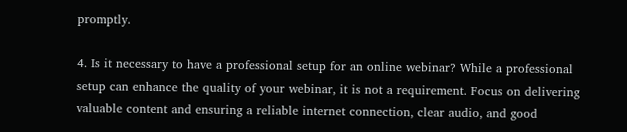promptly.

4. Is it necessary to have a professional setup for an online webinar? While a professional setup can enhance the quality of your webinar, it is not a requirement. Focus on delivering valuable content and ensuring a reliable internet connection, clear audio, and good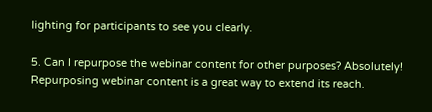lighting for participants to see you clearly.

5. Can I repurpose the webinar content for other purposes? Absolutely! Repurposing webinar content is a great way to extend its reach.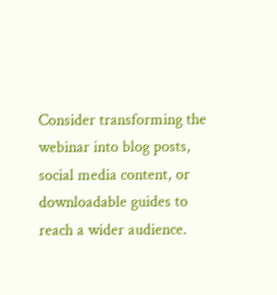Consider transforming the webinar into blog posts, social media content, or downloadable guides to reach a wider audience.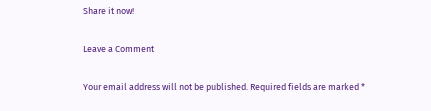Share it now!

Leave a Comment

Your email address will not be published. Required fields are marked *